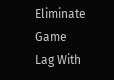Eliminate Game Lag With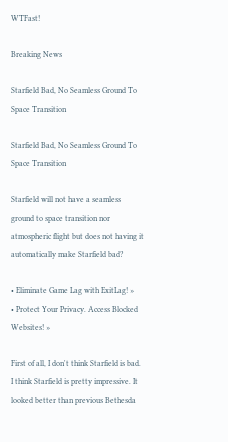WTFast!

Breaking News

Starfield Bad, No Seamless Ground To Space Transition

Starfield Bad, No Seamless Ground To Space Transition

Starfield will not have a seamless ground to space transition nor atmospheric flight but does not having it automatically make Starfield bad?

• Eliminate Game Lag with ExitLag! »
• Protect Your Privacy. Access Blocked Websites! »

First of all, I don't think Starfield is bad. I think Starfield is pretty impressive. It looked better than previous Bethesda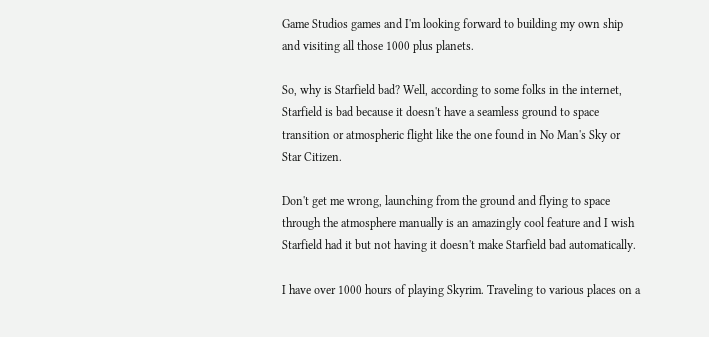Game Studios games and I'm looking forward to building my own ship and visiting all those 1000 plus planets.

So, why is Starfield bad? Well, according to some folks in the internet, Starfield is bad because it doesn't have a seamless ground to space transition or atmospheric flight like the one found in No Man's Sky or Star Citizen.

Don't get me wrong, launching from the ground and flying to space through the atmosphere manually is an amazingly cool feature and I wish Starfield had it but not having it doesn't make Starfield bad automatically.

I have over 1000 hours of playing Skyrim. Traveling to various places on a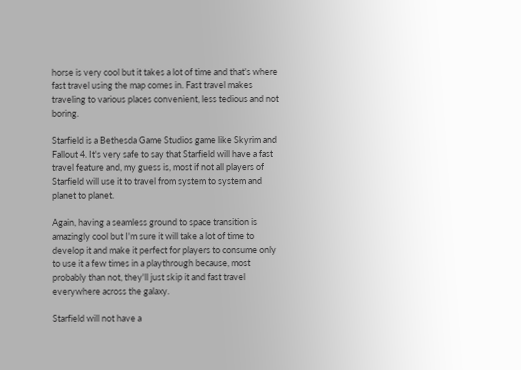horse is very cool but it takes a lot of time and that's where fast travel using the map comes in. Fast travel makes traveling to various places convenient, less tedious and not boring.

Starfield is a Bethesda Game Studios game like Skyrim and Fallout 4. It's very safe to say that Starfield will have a fast travel feature and, my guess is, most if not all players of Starfield will use it to travel from system to system and planet to planet.

Again, having a seamless ground to space transition is amazingly cool but I'm sure it will take a lot of time to develop it and make it perfect for players to consume only to use it a few times in a playthrough because, most probably than not, they'll just skip it and fast travel everywhere across the galaxy.

Starfield will not have a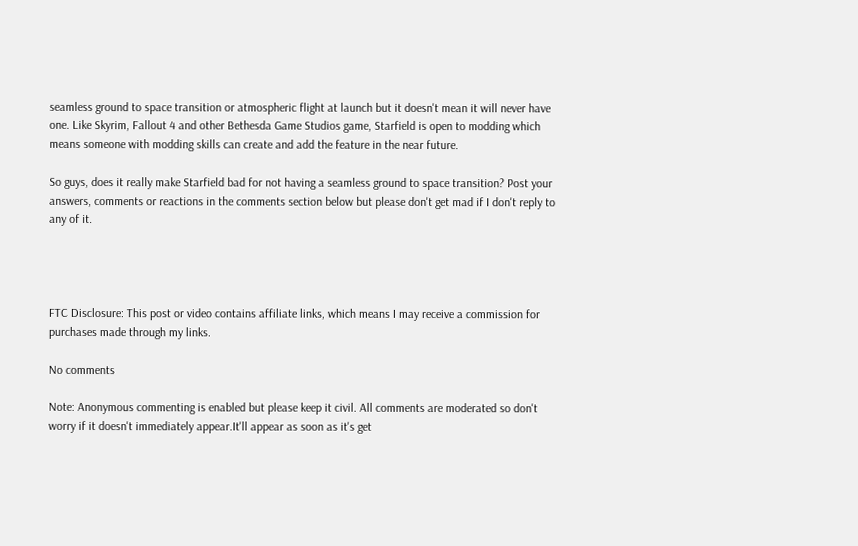seamless ground to space transition or atmospheric flight at launch but it doesn't mean it will never have one. Like Skyrim, Fallout 4 and other Bethesda Game Studios game, Starfield is open to modding which means someone with modding skills can create and add the feature in the near future.

So guys, does it really make Starfield bad for not having a seamless ground to space transition? Post your answers, comments or reactions in the comments section below but please don't get mad if I don't reply to any of it.




FTC Disclosure: This post or video contains affiliate links, which means I may receive a commission for purchases made through my links.

No comments

Note: Anonymous commenting is enabled but please keep it civil. All comments are moderated so don't worry if it doesn't immediately appear.It'll appear as soon as it's get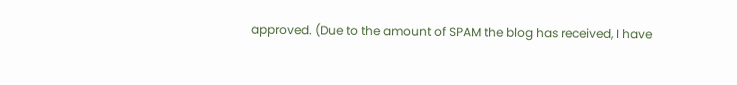approved. (Due to the amount of SPAM the blog has received, I have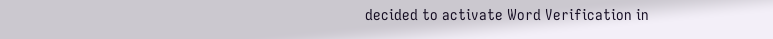decided to activate Word Verification in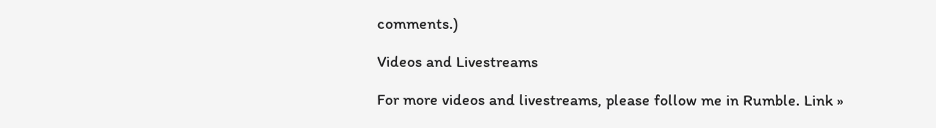comments.)

Videos and Livestreams

For more videos and livestreams, please follow me in Rumble. Link »